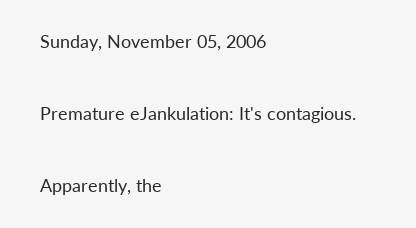Sunday, November 05, 2006

Premature eJankulation: It's contagious.

Apparently, the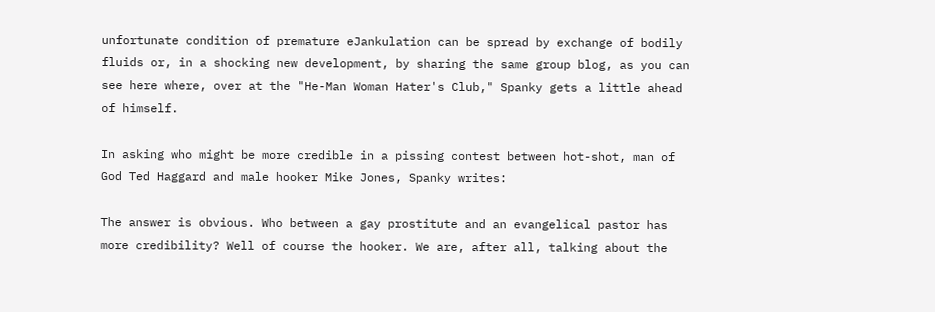unfortunate condition of premature eJankulation can be spread by exchange of bodily fluids or, in a shocking new development, by sharing the same group blog, as you can see here where, over at the "He-Man Woman Hater's Club," Spanky gets a little ahead of himself.

In asking who might be more credible in a pissing contest between hot-shot, man of God Ted Haggard and male hooker Mike Jones, Spanky writes:

The answer is obvious. Who between a gay prostitute and an evangelical pastor has more credibility? Well of course the hooker. We are, after all, talking about the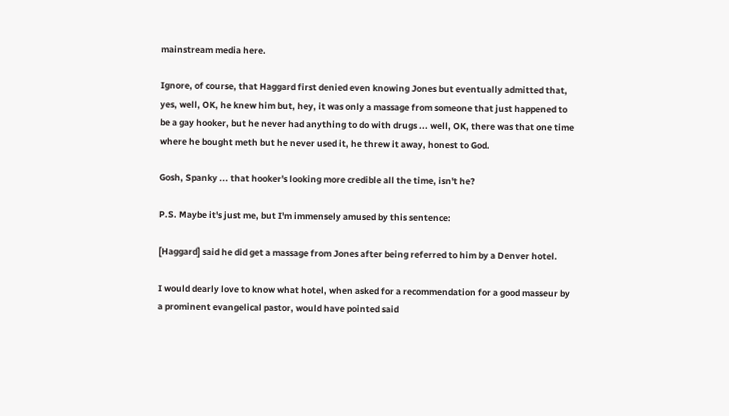mainstream media here.

Ignore, of course, that Haggard first denied even knowing Jones but eventually admitted that, yes, well, OK, he knew him but, hey, it was only a massage from someone that just happened to be a gay hooker, but he never had anything to do with drugs ... well, OK, there was that one time where he bought meth but he never used it, he threw it away, honest to God.

Gosh, Spanky ... that hooker's looking more credible all the time, isn't he?

P.S. Maybe it's just me, but I'm immensely amused by this sentence:

[Haggard] said he did get a massage from Jones after being referred to him by a Denver hotel.

I would dearly love to know what hotel, when asked for a recommendation for a good masseur by a prominent evangelical pastor, would have pointed said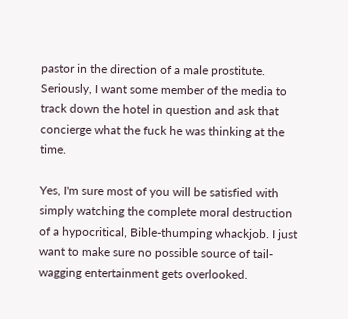pastor in the direction of a male prostitute. Seriously, I want some member of the media to track down the hotel in question and ask that concierge what the fuck he was thinking at the time.

Yes, I'm sure most of you will be satisfied with simply watching the complete moral destruction of a hypocritical, Bible-thumping whackjob. I just want to make sure no possible source of tail-wagging entertainment gets overlooked.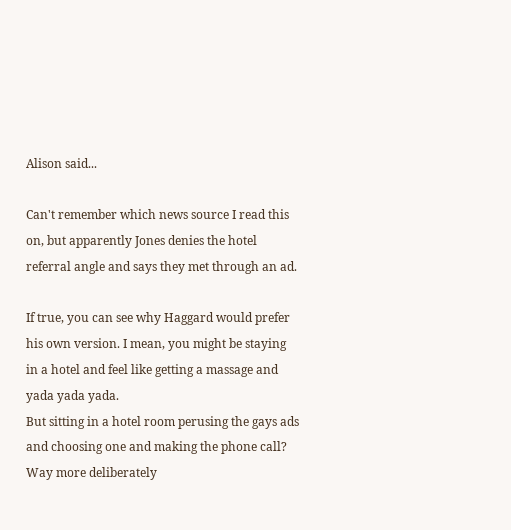Alison said...

Can't remember which news source I read this on, but apparently Jones denies the hotel referral angle and says they met through an ad.

If true, you can see why Haggard would prefer his own version. I mean, you might be staying in a hotel and feel like getting a massage and yada yada yada.
But sitting in a hotel room perusing the gays ads and choosing one and making the phone call?
Way more deliberately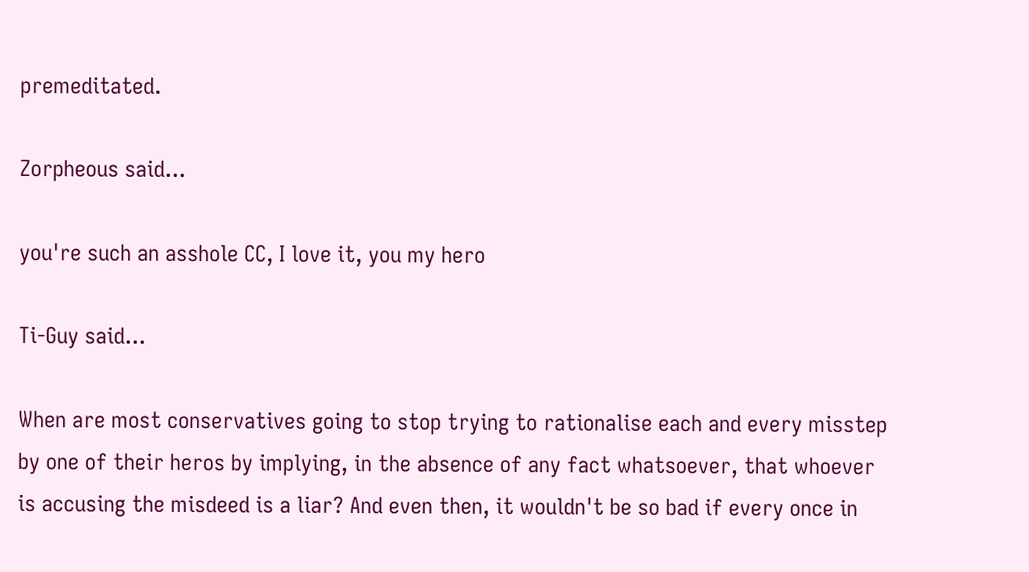premeditated.

Zorpheous said...

you're such an asshole CC, I love it, you my hero

Ti-Guy said...

When are most conservatives going to stop trying to rationalise each and every misstep by one of their heros by implying, in the absence of any fact whatsoever, that whoever is accusing the misdeed is a liar? And even then, it wouldn't be so bad if every once in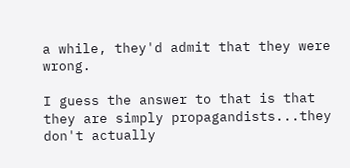a while, they'd admit that they were wrong.

I guess the answer to that is that they are simply propagandists...they don't actually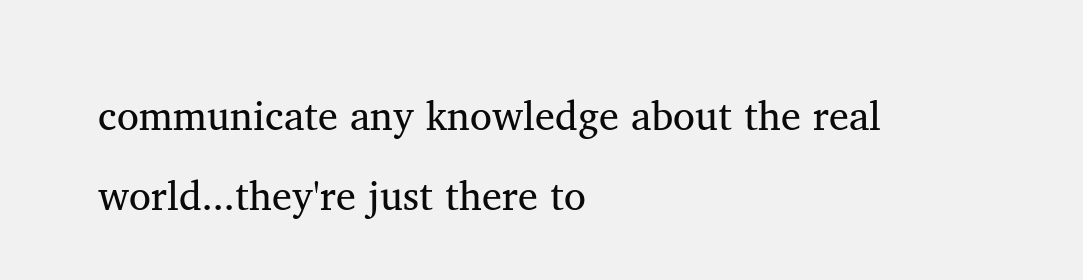communicate any knowledge about the real world...they're just there to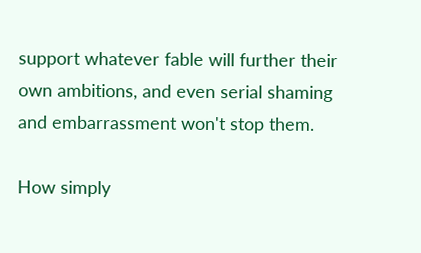support whatever fable will further their own ambitions, and even serial shaming and embarrassment won't stop them.

How simply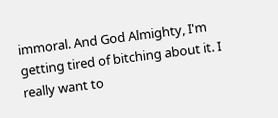immoral. And God Almighty, I'm getting tired of bitching about it. I really want to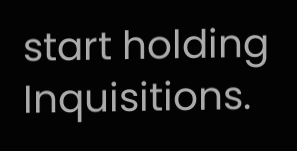start holding Inquisitions.